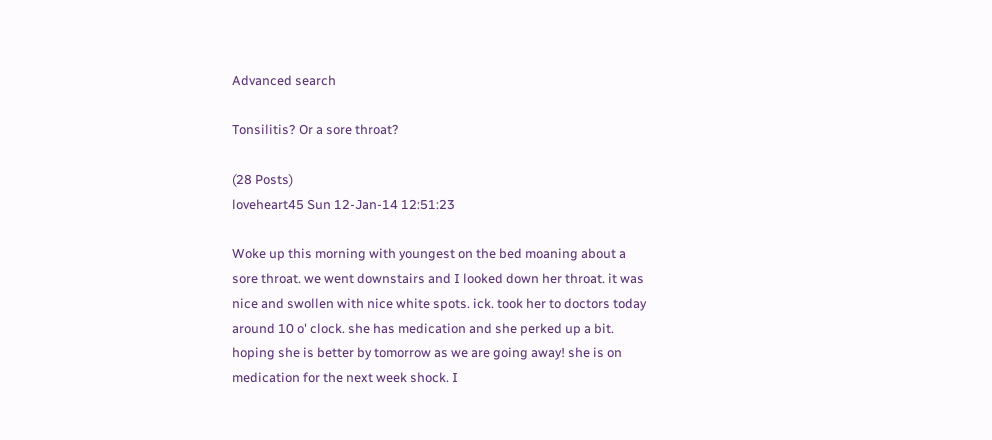Advanced search

Tonsilitis? Or a sore throat?

(28 Posts)
loveheart45 Sun 12-Jan-14 12:51:23

Woke up this morning with youngest on the bed moaning about a sore throat. we went downstairs and I looked down her throat. it was nice and swollen with nice white spots. ick. took her to doctors today around 10 o' clock. she has medication and she perked up a bit. hoping she is better by tomorrow as we are going away! she is on medication for the next week shock. I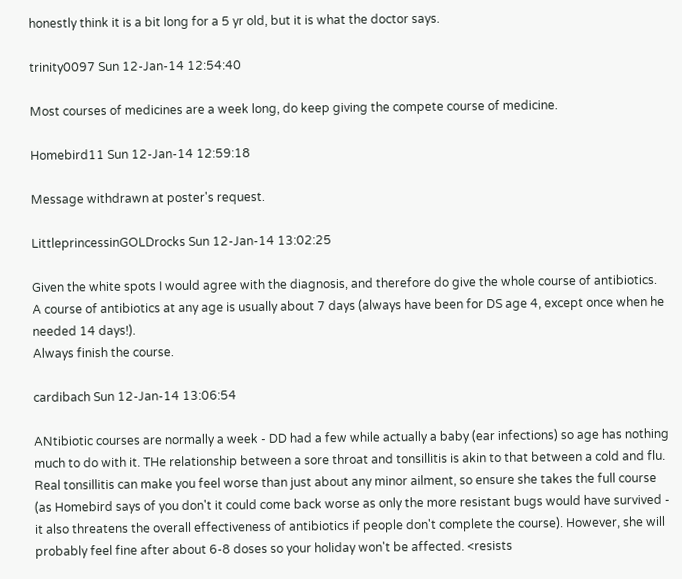honestly think it is a bit long for a 5 yr old, but it is what the doctor says.

trinity0097 Sun 12-Jan-14 12:54:40

Most courses of medicines are a week long, do keep giving the compete course of medicine.

Homebird11 Sun 12-Jan-14 12:59:18

Message withdrawn at poster's request.

LittleprincessinGOLDrocks Sun 12-Jan-14 13:02:25

Given the white spots I would agree with the diagnosis, and therefore do give the whole course of antibiotics.
A course of antibiotics at any age is usually about 7 days (always have been for DS age 4, except once when he needed 14 days!).
Always finish the course.

cardibach Sun 12-Jan-14 13:06:54

ANtibiotic courses are normally a week - DD had a few while actually a baby (ear infections) so age has nothing much to do with it. THe relationship between a sore throat and tonsillitis is akin to that between a cold and flu. Real tonsillitis can make you feel worse than just about any minor ailment, so ensure she takes the full course (as Homebird says of you don't it could come back worse as only the more resistant bugs would have survived - it also threatens the overall effectiveness of antibiotics if people don't complete the course). However, she will probably feel fine after about 6-8 doses so your holiday won't be affected. <resists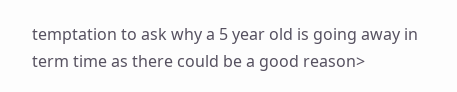temptation to ask why a 5 year old is going away in term time as there could be a good reason>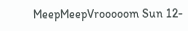MeepMeepVrooooom Sun 12-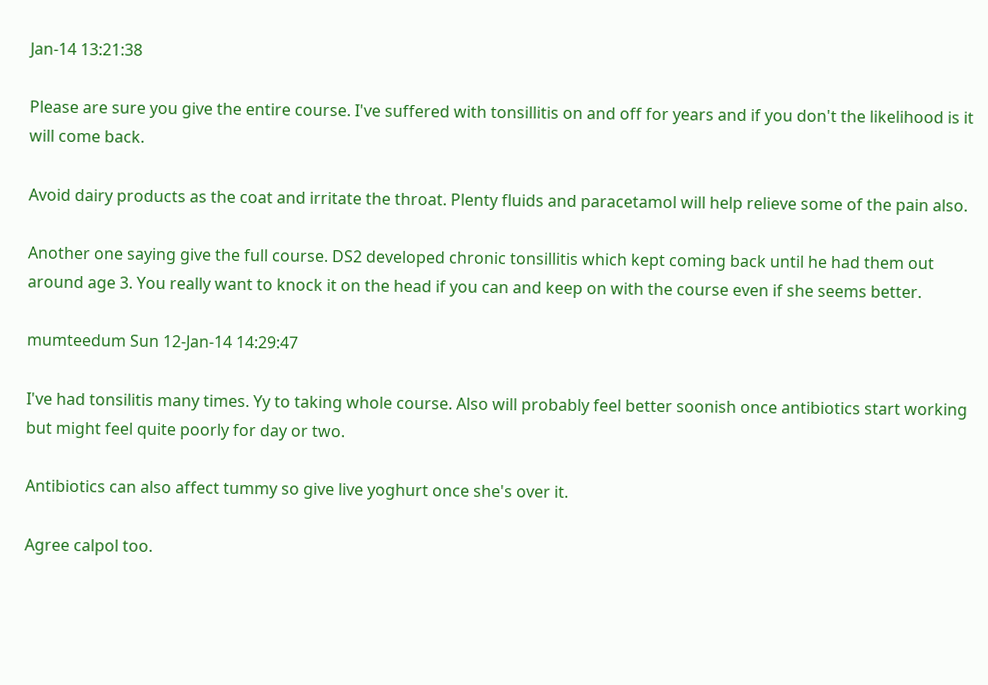Jan-14 13:21:38

Please are sure you give the entire course. I've suffered with tonsillitis on and off for years and if you don't the likelihood is it will come back.

Avoid dairy products as the coat and irritate the throat. Plenty fluids and paracetamol will help relieve some of the pain also.

Another one saying give the full course. DS2 developed chronic tonsillitis which kept coming back until he had them out around age 3. You really want to knock it on the head if you can and keep on with the course even if she seems better.

mumteedum Sun 12-Jan-14 14:29:47

I've had tonsilitis many times. Yy to taking whole course. Also will probably feel better soonish once antibiotics start working but might feel quite poorly for day or two.

Antibiotics can also affect tummy so give live yoghurt once she's over it.

Agree calpol too.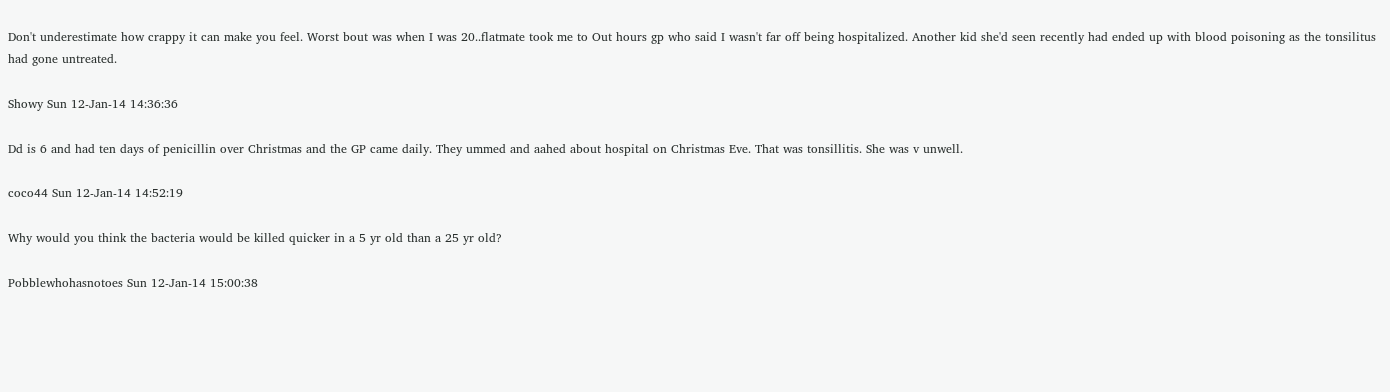Don't underestimate how crappy it can make you feel. Worst bout was when I was 20..flatmate took me to Out hours gp who said I wasn't far off being hospitalized. Another kid she'd seen recently had ended up with blood poisoning as the tonsilitus had gone untreated.

Showy Sun 12-Jan-14 14:36:36

Dd is 6 and had ten days of penicillin over Christmas and the GP came daily. They ummed and aahed about hospital on Christmas Eve. That was tonsillitis. She was v unwell.

coco44 Sun 12-Jan-14 14:52:19

Why would you think the bacteria would be killed quicker in a 5 yr old than a 25 yr old?

Pobblewhohasnotoes Sun 12-Jan-14 15:00:38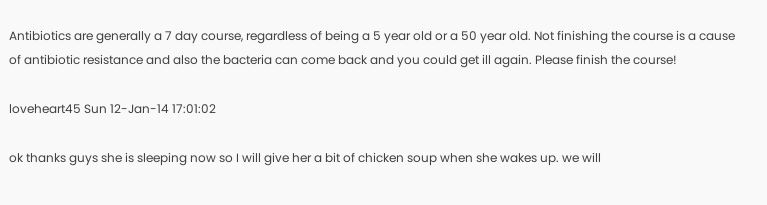Antibiotics are generally a 7 day course, regardless of being a 5 year old or a 50 year old. Not finishing the course is a cause of antibiotic resistance and also the bacteria can come back and you could get ill again. Please finish the course!

loveheart45 Sun 12-Jan-14 17:01:02

ok thanks guys she is sleeping now so I will give her a bit of chicken soup when she wakes up. we will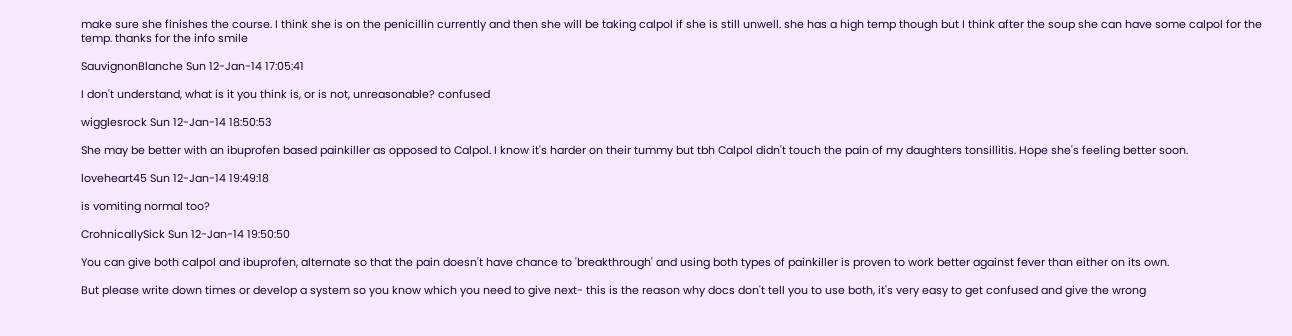make sure she finishes the course. I think she is on the penicillin currently and then she will be taking calpol if she is still unwell. she has a high temp though but I think after the soup she can have some calpol for the temp. thanks for the info smile

SauvignonBlanche Sun 12-Jan-14 17:05:41

I don't understand, what is it you think is, or is not, unreasonable? confused

wigglesrock Sun 12-Jan-14 18:50:53

She may be better with an ibuprofen based painkiller as opposed to Calpol. I know it's harder on their tummy but tbh Calpol didn't touch the pain of my daughters tonsillitis. Hope she's feeling better soon.

loveheart45 Sun 12-Jan-14 19:49:18

is vomiting normal too?

CrohnicallySick Sun 12-Jan-14 19:50:50

You can give both calpol and ibuprofen, alternate so that the pain doesn't have chance to 'breakthrough' and using both types of painkiller is proven to work better against fever than either on its own.

But please write down times or develop a system so you know which you need to give next- this is the reason why docs don't tell you to use both, it's very easy to get confused and give the wrong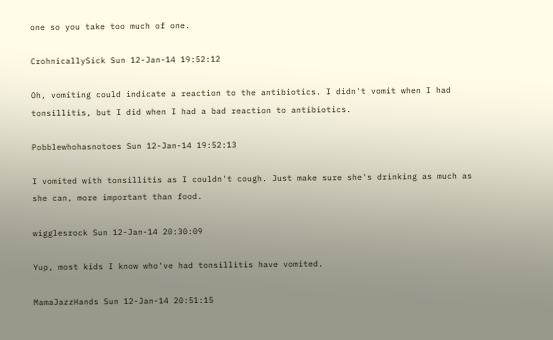one so you take too much of one.

CrohnicallySick Sun 12-Jan-14 19:52:12

Oh, vomiting could indicate a reaction to the antibiotics. I didn't vomit when I had tonsillitis, but I did when I had a bad reaction to antibiotics.

Pobblewhohasnotoes Sun 12-Jan-14 19:52:13

I vomited with tonsillitis as I couldn't cough. Just make sure she's drinking as much as she can, more important than food.

wigglesrock Sun 12-Jan-14 20:30:09

Yup, most kids I know who've had tonsillitis have vomited.

MamaJazzHands Sun 12-Jan-14 20:51:15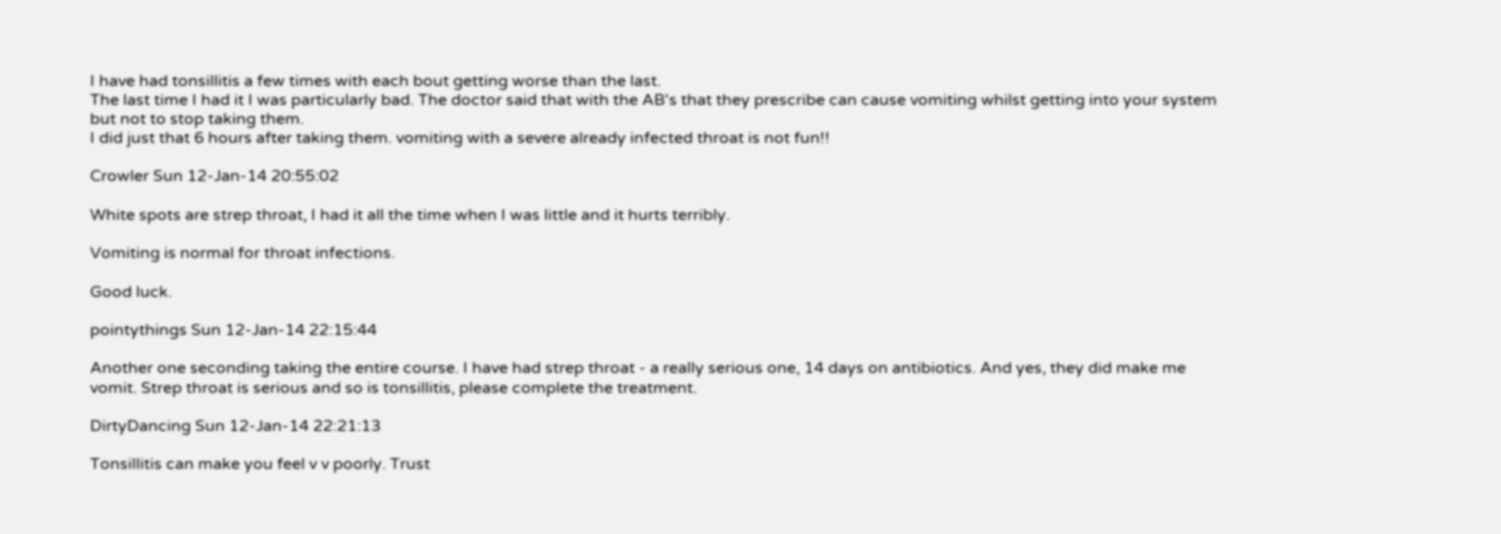I have had tonsillitis a few times with each bout getting worse than the last.
The last time I had it I was particularly bad. The doctor said that with the AB's that they prescribe can cause vomiting whilst getting into your system but not to stop taking them.
I did just that 6 hours after taking them. vomiting with a severe already infected throat is not fun!!

Crowler Sun 12-Jan-14 20:55:02

White spots are strep throat, I had it all the time when I was little and it hurts terribly.

Vomiting is normal for throat infections.

Good luck.

pointythings Sun 12-Jan-14 22:15:44

Another one seconding taking the entire course. I have had strep throat - a really serious one, 14 days on antibiotics. And yes, they did make me vomit. Strep throat is serious and so is tonsillitis, please complete the treatment.

DirtyDancing Sun 12-Jan-14 22:21:13

Tonsillitis can make you feel v v poorly. Trust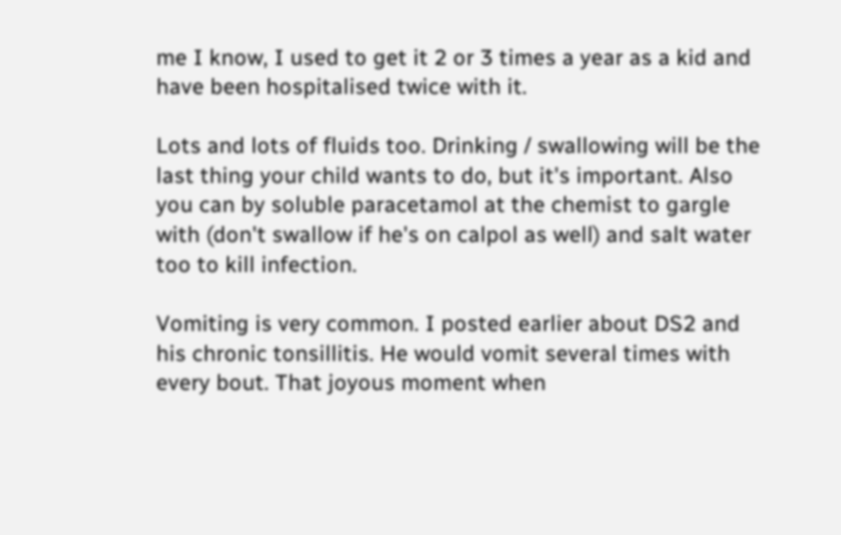me I know, I used to get it 2 or 3 times a year as a kid and have been hospitalised twice with it.

Lots and lots of fluids too. Drinking / swallowing will be the last thing your child wants to do, but it's important. Also you can by soluble paracetamol at the chemist to gargle with (don't swallow if he's on calpol as well) and salt water too to kill infection.

Vomiting is very common. I posted earlier about DS2 and his chronic tonsillitis. He would vomit several times with every bout. That joyous moment when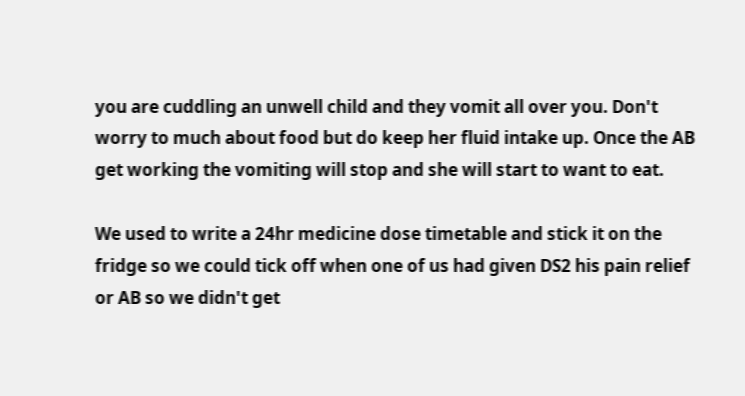you are cuddling an unwell child and they vomit all over you. Don't worry to much about food but do keep her fluid intake up. Once the AB get working the vomiting will stop and she will start to want to eat.

We used to write a 24hr medicine dose timetable and stick it on the fridge so we could tick off when one of us had given DS2 his pain relief or AB so we didn't get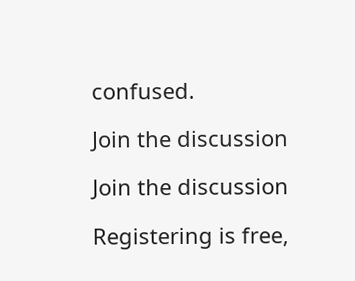confused.

Join the discussion

Join the discussion

Registering is free,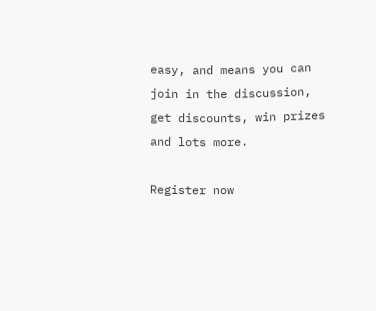easy, and means you can join in the discussion, get discounts, win prizes and lots more.

Register now